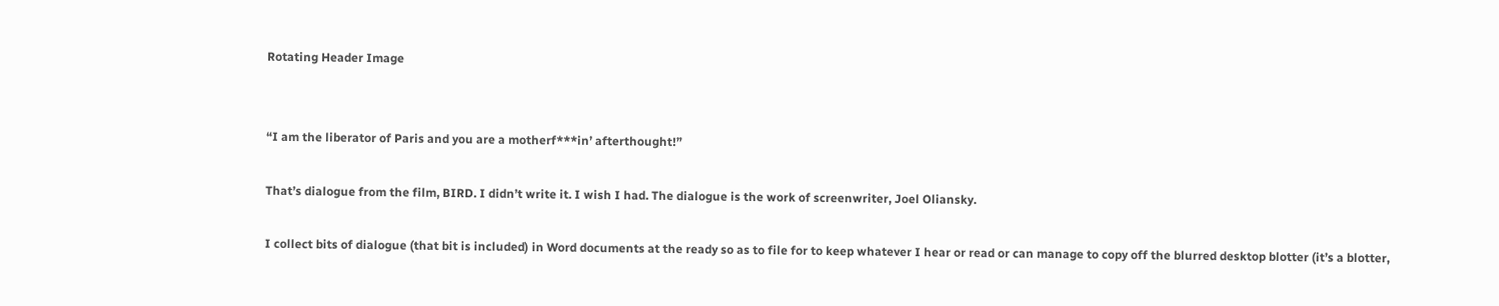Rotating Header Image


“I am the liberator of Paris and you are a motherf***in’ afterthought!”

That’s dialogue from the film, BIRD. I didn’t write it. I wish I had. The dialogue is the work of screenwriter, Joel Oliansky.

I collect bits of dialogue (that bit is included) in Word documents at the ready so as to file for to keep whatever I hear or read or can manage to copy off the blurred desktop blotter (it’s a blotter,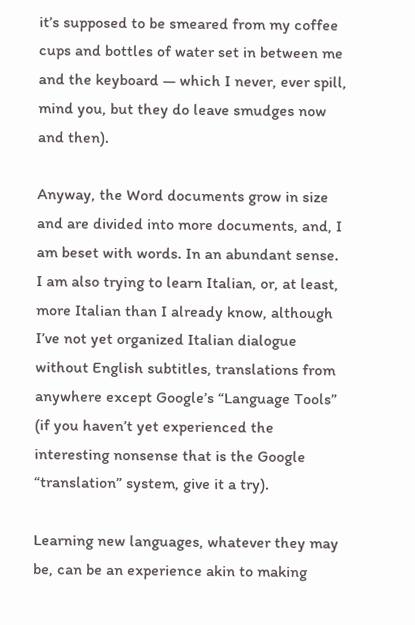it’s supposed to be smeared from my coffee cups and bottles of water set in between me and the keyboard — which I never, ever spill, mind you, but they do leave smudges now and then).

Anyway, the Word documents grow in size and are divided into more documents, and, I am beset with words. In an abundant sense. I am also trying to learn Italian, or, at least, more Italian than I already know, although I’ve not yet organized Italian dialogue without English subtitles, translations from anywhere except Google’s “Language Tools” (if you haven’t yet experienced the interesting nonsense that is the Google “translation” system, give it a try).

Learning new languages, whatever they may be, can be an experience akin to making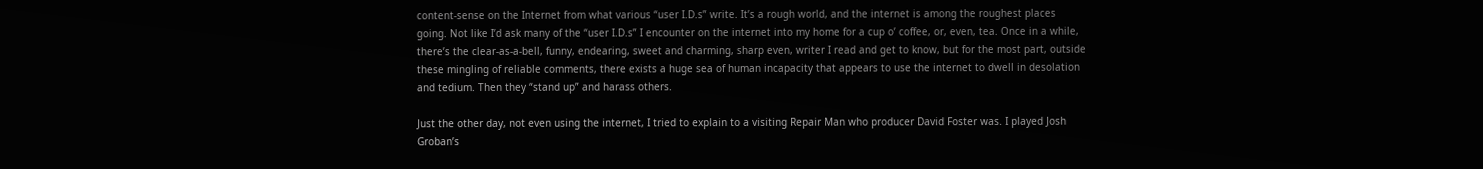content-sense on the Internet from what various “user I.D.s” write. It’s a rough world, and the internet is among the roughest places going. Not like I’d ask many of the “user I.D.s” I encounter on the internet into my home for a cup o’ coffee, or, even, tea. Once in a while, there’s the clear-as-a-bell, funny, endearing, sweet and charming, sharp even, writer I read and get to know, but for the most part, outside these mingling of reliable comments, there exists a huge sea of human incapacity that appears to use the internet to dwell in desolation and tedium. Then they “stand up” and harass others.

Just the other day, not even using the internet, I tried to explain to a visiting Repair Man who producer David Foster was. I played Josh Groban’s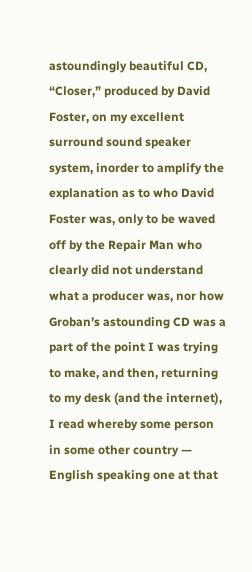astoundingly beautiful CD, “Closer,” produced by David Foster, on my excellent surround sound speaker system, inorder to amplify the explanation as to who David Foster was, only to be waved off by the Repair Man who clearly did not understand what a producer was, nor how Groban’s astounding CD was a part of the point I was trying to make, and then, returning to my desk (and the internet), I read whereby some person in some other country — English speaking one at that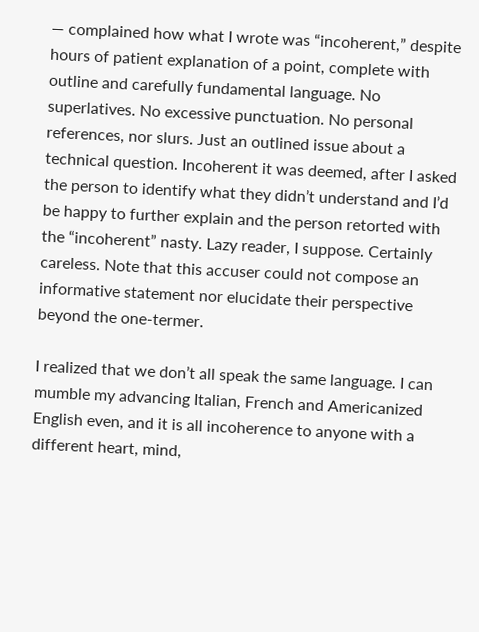— complained how what I wrote was “incoherent,” despite hours of patient explanation of a point, complete with outline and carefully fundamental language. No superlatives. No excessive punctuation. No personal references, nor slurs. Just an outlined issue about a technical question. Incoherent it was deemed, after I asked the person to identify what they didn’t understand and I’d be happy to further explain and the person retorted with the “incoherent” nasty. Lazy reader, I suppose. Certainly careless. Note that this accuser could not compose an informative statement nor elucidate their perspective beyond the one-termer.

I realized that we don’t all speak the same language. I can mumble my advancing Italian, French and Americanized English even, and it is all incoherence to anyone with a different heart, mind,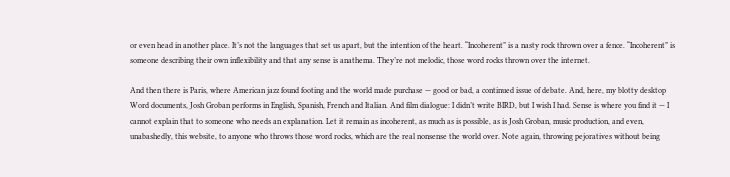or even head in another place. It’s not the languages that set us apart, but the intention of the heart. “Incoherent” is a nasty rock thrown over a fence. “Incoherent” is someone describing their own inflexibility and that any sense is anathema. They’re not melodic, those word rocks thrown over the internet.

And then there is Paris, where American jazz found footing and the world made purchase — good or bad, a continued issue of debate. And, here, my blotty desktop Word documents, Josh Groban performs in English, Spanish, French and Italian. And film dialogue: I didn’t write BIRD, but I wish I had. Sense is where you find it — I cannot explain that to someone who needs an explanation. Let it remain as incoherent, as much as is possible, as is Josh Groban, music production, and even, unabashedly, this website, to anyone who throws those word rocks, which are the real nonsense the world over. Note again, throwing pejoratives without being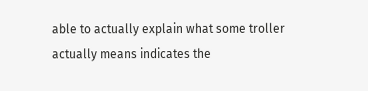able to actually explain what some troller actually means indicates the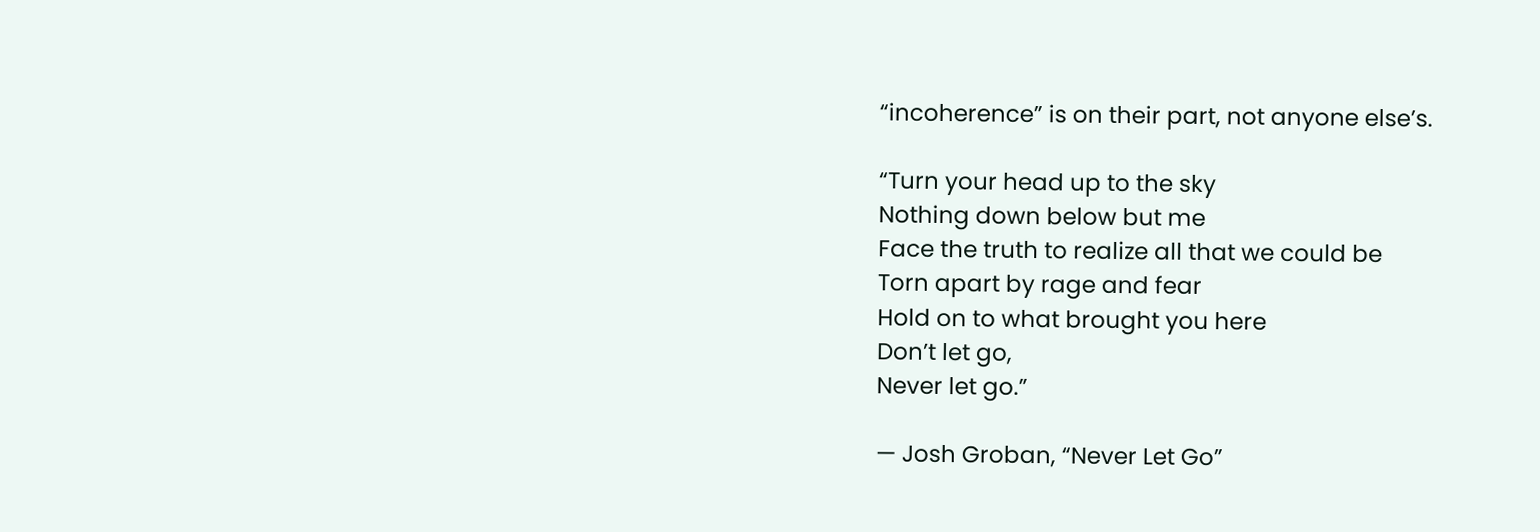“incoherence” is on their part, not anyone else’s.

“Turn your head up to the sky
Nothing down below but me
Face the truth to realize all that we could be
Torn apart by rage and fear
Hold on to what brought you here
Don’t let go,
Never let go.”

— Josh Groban, “Never Let Go”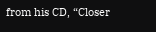from his CD, “Closer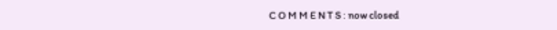C O M M E N T S : now closed